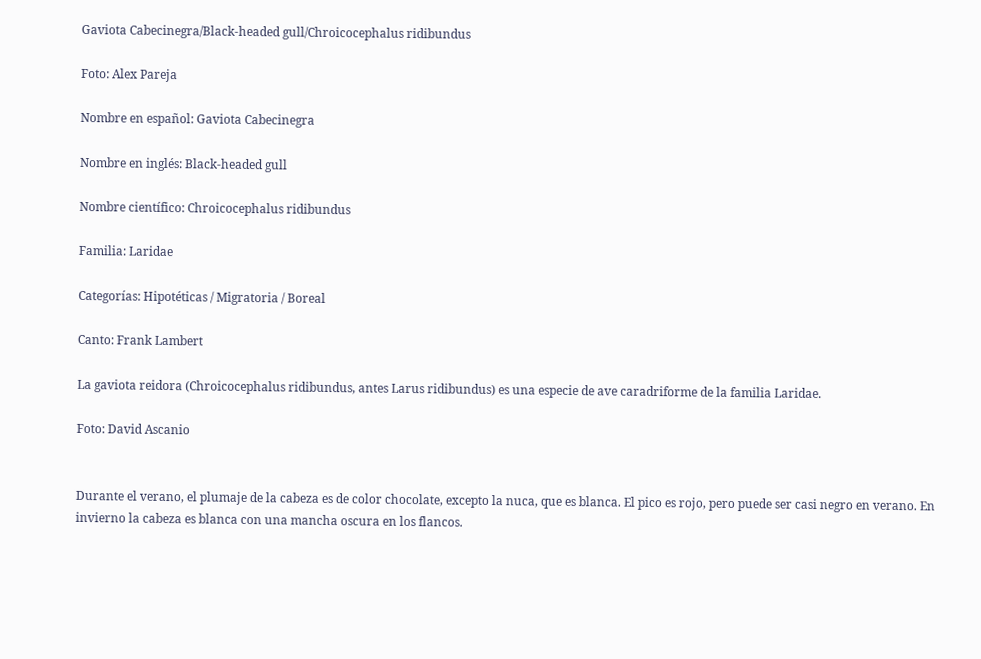Gaviota Cabecinegra/Black-headed gull/Chroicocephalus ridibundus

Foto: Alex Pareja

Nombre en español: Gaviota Cabecinegra

Nombre en inglés: Black-headed gull

Nombre científico: Chroicocephalus ridibundus

Familia: Laridae

Categorías: Hipotéticas / Migratoria / Boreal

Canto: Frank Lambert

La gaviota reidora (Chroicocephalus ridibundus, antes Larus ridibundus) es una especie de ave caradriforme de la familia Laridae.

Foto: David Ascanio


Durante el verano, el plumaje de la cabeza es de color chocolate, excepto la nuca, que es blanca. El pico es rojo, pero puede ser casi negro en verano. En invierno la cabeza es blanca con una mancha oscura en los flancos.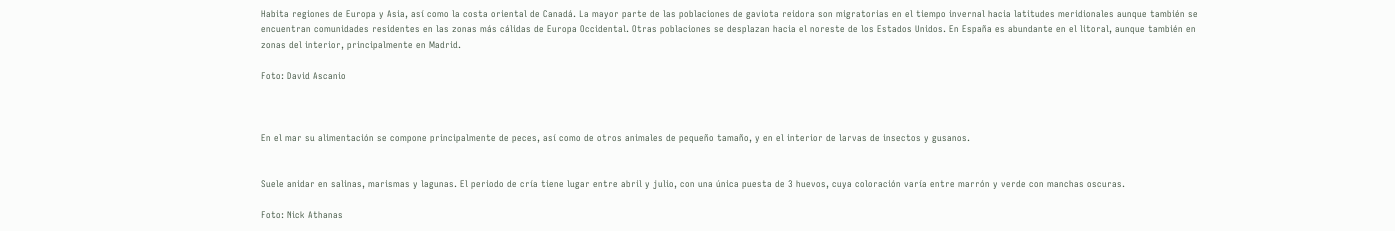Habita regiones de Europa y Asia, así como la costa oriental de Canadá. La mayor parte de las poblaciones de gaviota reidora son migratorias en el tiempo invernal hacia latitudes meridionales aunque también se encuentran comunidades residentes en las zonas más cálidas de Europa Occidental. Otras poblaciones se desplazan hacia el noreste de los Estados Unidos. En España es abundante en el litoral, aunque también en zonas del interior, principalmente en Madrid.

Foto: David Ascanio



En el mar su alimentación se compone principalmente de peces, así como de otros animales de pequeño tamaño, y en el interior de larvas de insectos y gusanos.


Suele anidar en salinas, marismas y lagunas. El periodo de cría tiene lugar entre abril y julio, con una única puesta de 3 huevos, cuya coloración varía entre marrón y verde con manchas oscuras.

Foto: Nick Athanas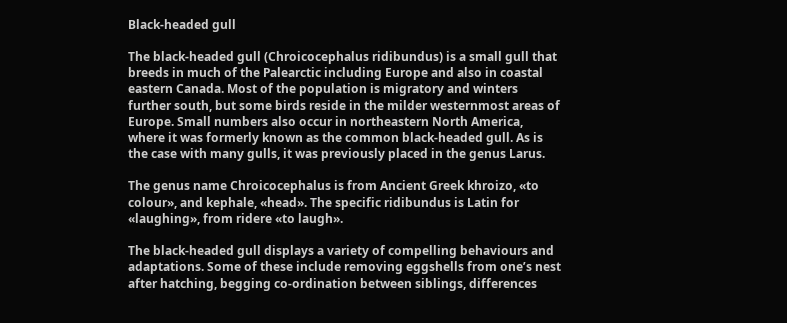Black-headed gull

The black-headed gull (Chroicocephalus ridibundus) is a small gull that breeds in much of the Palearctic including Europe and also in coastal eastern Canada. Most of the population is migratory and winters further south, but some birds reside in the milder westernmost areas of Europe. Small numbers also occur in northeastern North America, where it was formerly known as the common black-headed gull. As is the case with many gulls, it was previously placed in the genus Larus.

The genus name Chroicocephalus is from Ancient Greek khroizo, «to colour», and kephale, «head». The specific ridibundus is Latin for «laughing», from ridere «to laugh».

The black-headed gull displays a variety of compelling behaviours and adaptations. Some of these include removing eggshells from one’s nest after hatching, begging co-ordination between siblings, differences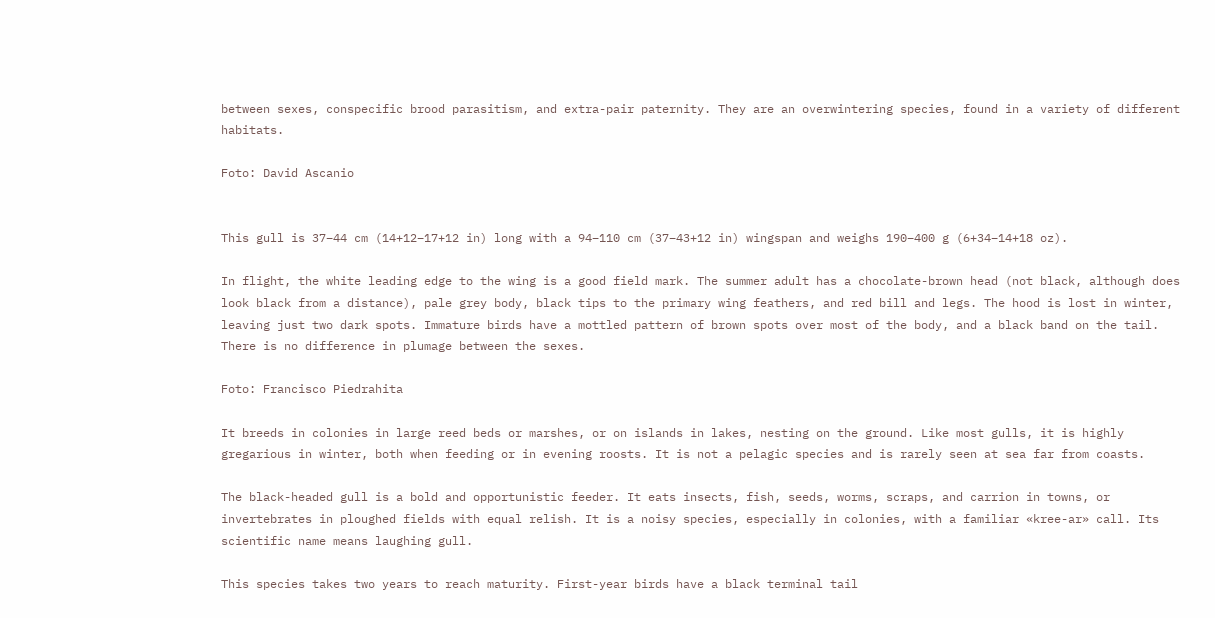between sexes, conspecific brood parasitism, and extra-pair paternity. They are an overwintering species, found in a variety of different habitats.

Foto: David Ascanio


This gull is 37–44 cm (14+12–17+12 in) long with a 94–110 cm (37–43+12 in) wingspan and weighs 190–400 g (6+34–14+18 oz).

In flight, the white leading edge to the wing is a good field mark. The summer adult has a chocolate-brown head (not black, although does look black from a distance), pale grey body, black tips to the primary wing feathers, and red bill and legs. The hood is lost in winter, leaving just two dark spots. Immature birds have a mottled pattern of brown spots over most of the body, and a black band on the tail. There is no difference in plumage between the sexes.

Foto: Francisco Piedrahita

It breeds in colonies in large reed beds or marshes, or on islands in lakes, nesting on the ground. Like most gulls, it is highly gregarious in winter, both when feeding or in evening roosts. It is not a pelagic species and is rarely seen at sea far from coasts.

The black-headed gull is a bold and opportunistic feeder. It eats insects, fish, seeds, worms, scraps, and carrion in towns, or invertebrates in ploughed fields with equal relish. It is a noisy species, especially in colonies, with a familiar «kree-ar» call. Its scientific name means laughing gull.

This species takes two years to reach maturity. First-year birds have a black terminal tail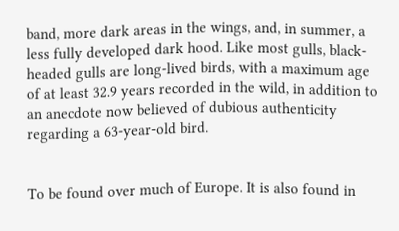band, more dark areas in the wings, and, in summer, a less fully developed dark hood. Like most gulls, black-headed gulls are long-lived birds, with a maximum age of at least 32.9 years recorded in the wild, in addition to an anecdote now believed of dubious authenticity regarding a 63-year-old bird.


To be found over much of Europe. It is also found in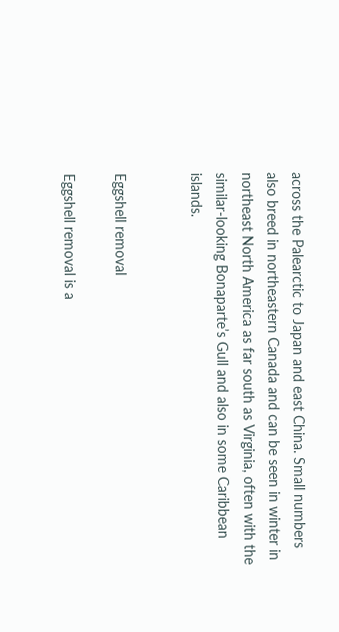across the Palearctic to Japan and east China. Small numbers also breed in northeastern Canada and can be seen in winter in northeast North America as far south as Virginia, often with the similar-looking Bonaparte’s Gull and also in some Caribbean islands.


Eggshell removal

Eggshell removal is a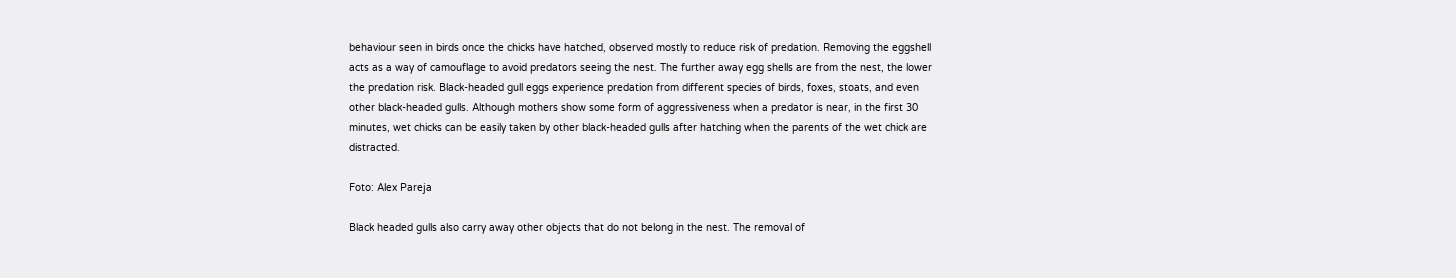behaviour seen in birds once the chicks have hatched, observed mostly to reduce risk of predation. Removing the eggshell acts as a way of camouflage to avoid predators seeing the nest. The further away egg shells are from the nest, the lower the predation risk. Black-headed gull eggs experience predation from different species of birds, foxes, stoats, and even other black-headed gulls. Although mothers show some form of aggressiveness when a predator is near, in the first 30 minutes, wet chicks can be easily taken by other black-headed gulls after hatching when the parents of the wet chick are distracted.

Foto: Alex Pareja

Black headed gulls also carry away other objects that do not belong in the nest. The removal of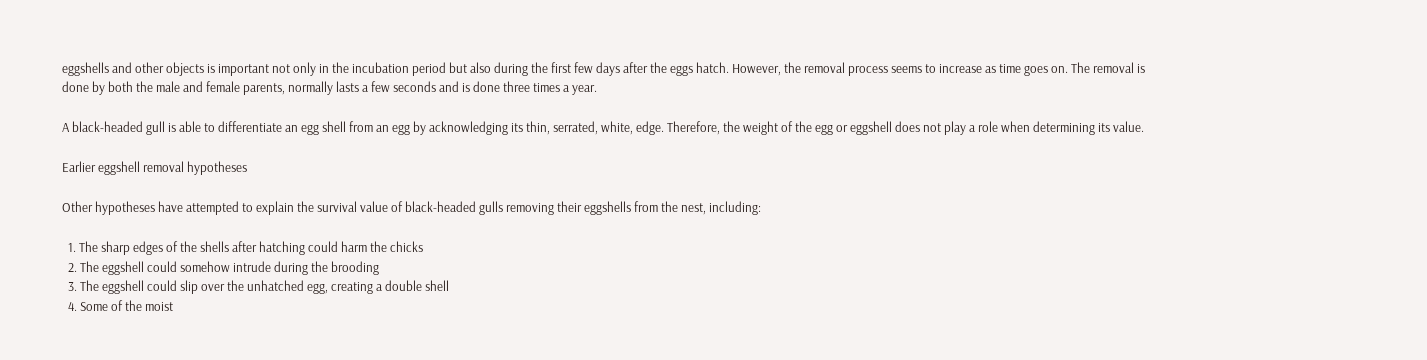eggshells and other objects is important not only in the incubation period but also during the first few days after the eggs hatch. However, the removal process seems to increase as time goes on. The removal is done by both the male and female parents, normally lasts a few seconds and is done three times a year.

A black-headed gull is able to differentiate an egg shell from an egg by acknowledging its thin, serrated, white, edge. Therefore, the weight of the egg or eggshell does not play a role when determining its value.

Earlier eggshell removal hypotheses

Other hypotheses have attempted to explain the survival value of black-headed gulls removing their eggshells from the nest, including:

  1. The sharp edges of the shells after hatching could harm the chicks
  2. The eggshell could somehow intrude during the brooding
  3. The eggshell could slip over the unhatched egg, creating a double shell
  4. Some of the moist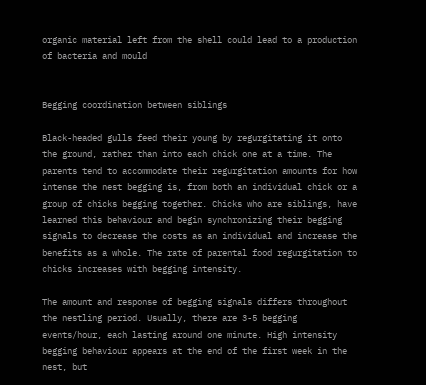organic material left from the shell could lead to a production of bacteria and mould


Begging coordination between siblings

Black-headed gulls feed their young by regurgitating it onto the ground, rather than into each chick one at a time. The parents tend to accommodate their regurgitation amounts for how intense the nest begging is, from both an individual chick or a group of chicks begging together. Chicks who are siblings, have learned this behaviour and begin synchronizing their begging signals to decrease the costs as an individual and increase the benefits as a whole. The rate of parental food regurgitation to chicks increases with begging intensity.

The amount and response of begging signals differs throughout the nestling period. Usually, there are 3-5 begging events/hour, each lasting around one minute. High intensity begging behaviour appears at the end of the first week in the nest, but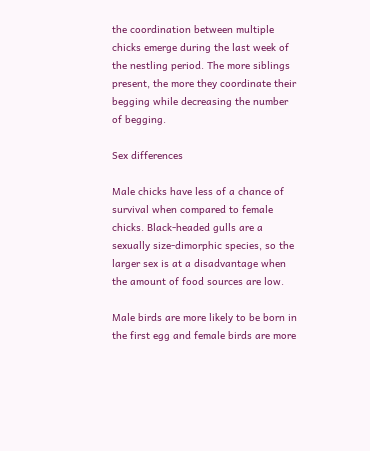the coordination between multiple chicks emerge during the last week of the nestling period. The more siblings present, the more they coordinate their begging while decreasing the number of begging.

Sex differences

Male chicks have less of a chance of survival when compared to female chicks. Black-headed gulls are a sexually size-dimorphic species, so the larger sex is at a disadvantage when the amount of food sources are low.

Male birds are more likely to be born in the first egg and female birds are more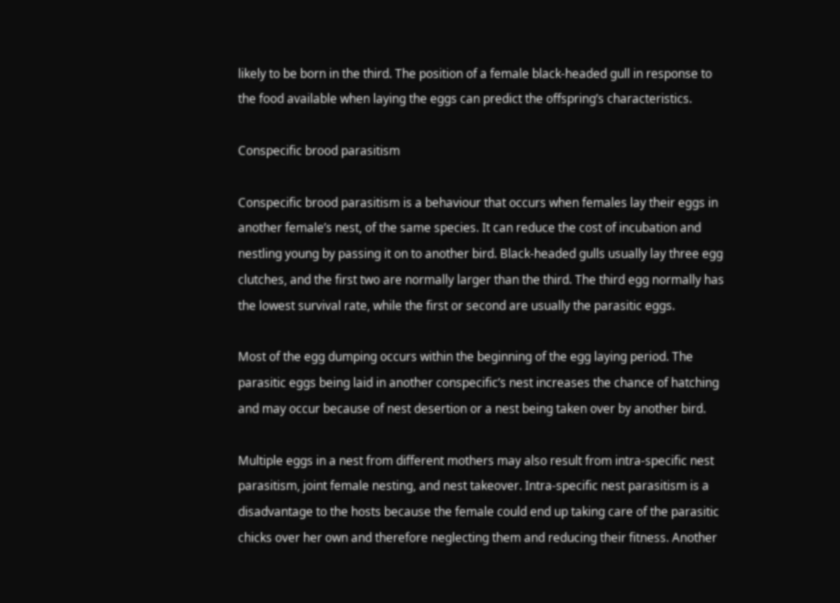likely to be born in the third. The position of a female black-headed gull in response to the food available when laying the eggs can predict the offspring’s characteristics.

Conspecific brood parasitism

Conspecific brood parasitism is a behaviour that occurs when females lay their eggs in another female’s nest, of the same species. It can reduce the cost of incubation and nestling young by passing it on to another bird. Black-headed gulls usually lay three egg clutches, and the first two are normally larger than the third. The third egg normally has the lowest survival rate, while the first or second are usually the parasitic eggs.

Most of the egg dumping occurs within the beginning of the egg laying period. The parasitic eggs being laid in another conspecific’s nest increases the chance of hatching and may occur because of nest desertion or a nest being taken over by another bird.

Multiple eggs in a nest from different mothers may also result from intra-specific nest parasitism, joint female nesting, and nest takeover. Intra-specific nest parasitism is a disadvantage to the hosts because the female could end up taking care of the parasitic chicks over her own and therefore neglecting them and reducing their fitness. Another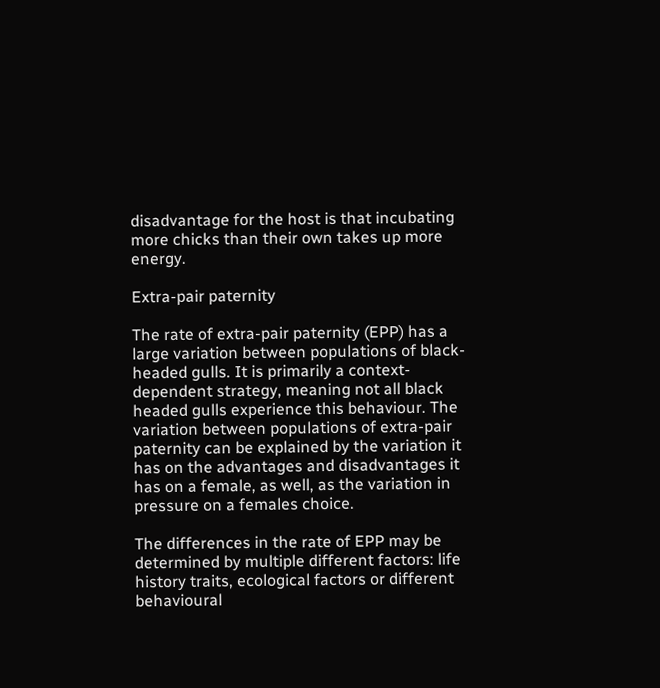disadvantage for the host is that incubating more chicks than their own takes up more energy.

Extra-pair paternity

The rate of extra-pair paternity (EPP) has a large variation between populations of black-headed gulls. It is primarily a context-dependent strategy, meaning not all black headed gulls experience this behaviour. The variation between populations of extra-pair paternity can be explained by the variation it has on the advantages and disadvantages it has on a female, as well, as the variation in pressure on a females choice.

The differences in the rate of EPP may be determined by multiple different factors: life history traits, ecological factors or different behavioural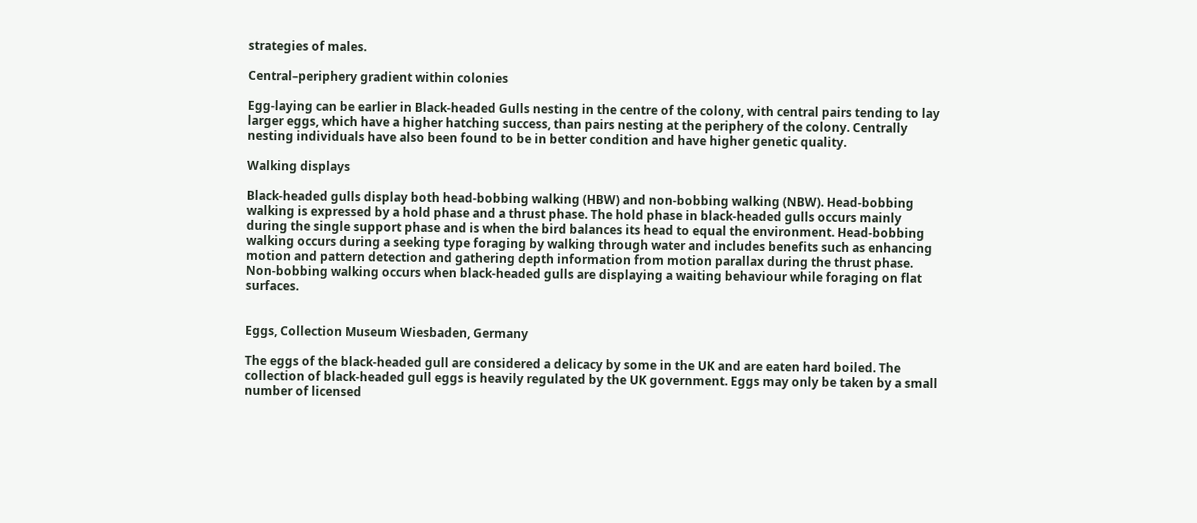strategies of males.

Central–periphery gradient within colonies

Egg-laying can be earlier in Black-headed Gulls nesting in the centre of the colony, with central pairs tending to lay larger eggs, which have a higher hatching success, than pairs nesting at the periphery of the colony. Centrally nesting individuals have also been found to be in better condition and have higher genetic quality.

Walking displays

Black-headed gulls display both head-bobbing walking (HBW) and non-bobbing walking (NBW). Head-bobbing walking is expressed by a hold phase and a thrust phase. The hold phase in black-headed gulls occurs mainly during the single support phase and is when the bird balances its head to equal the environment. Head-bobbing walking occurs during a seeking type foraging by walking through water and includes benefits such as enhancing motion and pattern detection and gathering depth information from motion parallax during the thrust phase. Non-bobbing walking occurs when black-headed gulls are displaying a waiting behaviour while foraging on flat surfaces.


Eggs, Collection Museum Wiesbaden, Germany

The eggs of the black-headed gull are considered a delicacy by some in the UK and are eaten hard boiled. The collection of black-headed gull eggs is heavily regulated by the UK government. Eggs may only be taken by a small number of licensed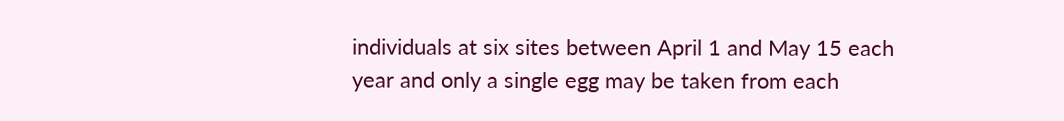individuals at six sites between April 1 and May 15 each year and only a single egg may be taken from each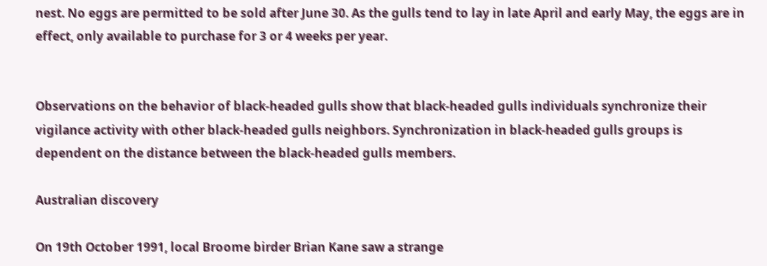nest. No eggs are permitted to be sold after June 30. As the gulls tend to lay in late April and early May, the eggs are in effect, only available to purchase for 3 or 4 weeks per year.


Observations on the behavior of black-headed gulls show that black-headed gulls individuals synchronize their vigilance activity with other black-headed gulls neighbors. Synchronization in black-headed gulls groups is dependent on the distance between the black-headed gulls members.

Australian discovery

On 19th October 1991, local Broome birder Brian Kane saw a strange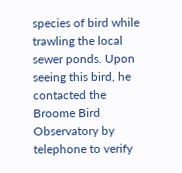species of bird while trawling the local sewer ponds. Upon seeing this bird, he contacted the Broome Bird Observatory by telephone to verify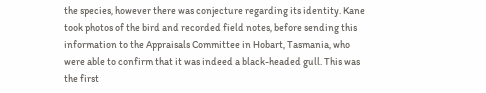the species, however there was conjecture regarding its identity. Kane took photos of the bird and recorded field notes, before sending this information to the Appraisals Committee in Hobart, Tasmania, who were able to confirm that it was indeed a black-headed gull. This was the first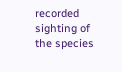recorded sighting of the species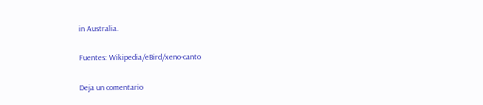in Australia.

Fuentes: Wikipedia/eBird/xeno-canto

Deja un comentario